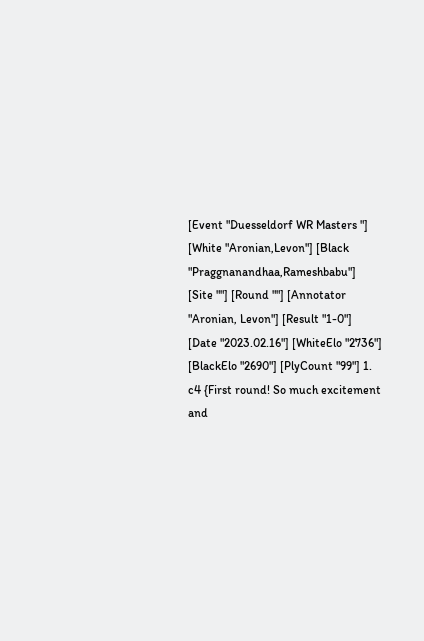[Event "Duesseldorf WR Masters "] [White "Aronian,Levon"] [Black "Praggnanandhaa,Rameshbabu"] [Site ""] [Round ""] [Annotator "Aronian, Levon"] [Result "1-0"] [Date "2023.02.16"] [WhiteElo "2736"] [BlackElo "2690"] [PlyCount "99"] 1. c4 {First round! So much excitement and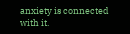anxiety is connected with it.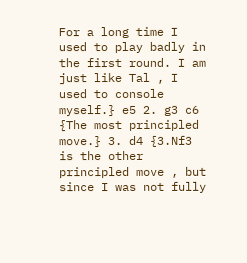For a long time I used to play badly in the first round. I am just like Tal , I used to console myself.} e5 2. g3 c6 {The most principled move.} 3. d4 {3.Nf3 is the other principled move , but since I was not fully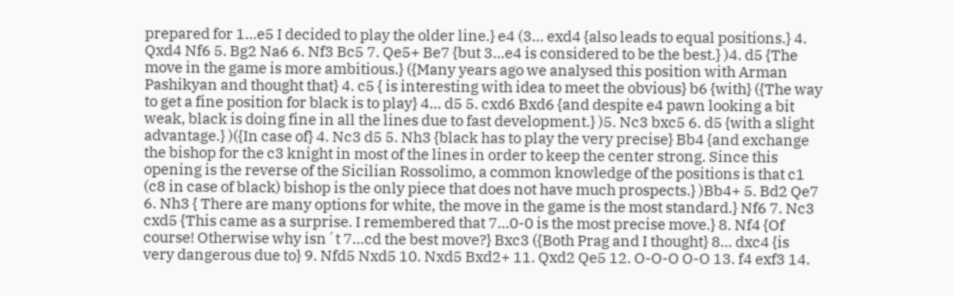prepared for 1...e5 I decided to play the older line.} e4 (3... exd4 {also leads to equal positions.} 4. Qxd4 Nf6 5. Bg2 Na6 6. Nf3 Bc5 7. Qe5+ Be7 {but 3...e4 is considered to be the best.} )4. d5 {The move in the game is more ambitious.} ({Many years ago we analysed this position with Arman Pashikyan and thought that} 4. c5 { is interesting with idea to meet the obvious} b6 {with} ({The way to get a fine position for black is to play} 4... d5 5. cxd6 Bxd6 {and despite e4 pawn looking a bit weak, black is doing fine in all the lines due to fast development.} )5. Nc3 bxc5 6. d5 {with a slight advantage.} )({In case of} 4. Nc3 d5 5. Nh3 {black has to play the very precise} Bb4 {and exchange the bishop for the c3 knight in most of the lines in order to keep the center strong. Since this opening is the reverse of the Sicilian Rossolimo, a common knowledge of the positions is that c1 (c8 in case of black) bishop is the only piece that does not have much prospects.} )Bb4+ 5. Bd2 Qe7 6. Nh3 { There are many options for white, the move in the game is the most standard.} Nf6 7. Nc3 cxd5 {This came as a surprise. I remembered that 7...0-0 is the most precise move.} 8. Nf4 {Of course! Otherwise why isn´t 7...cd the best move?} Bxc3 ({Both Prag and I thought} 8... dxc4 {is very dangerous due to} 9. Nfd5 Nxd5 10. Nxd5 Bxd2+ 11. Qxd2 Qe5 12. O-O-O O-O 13. f4 exf3 14.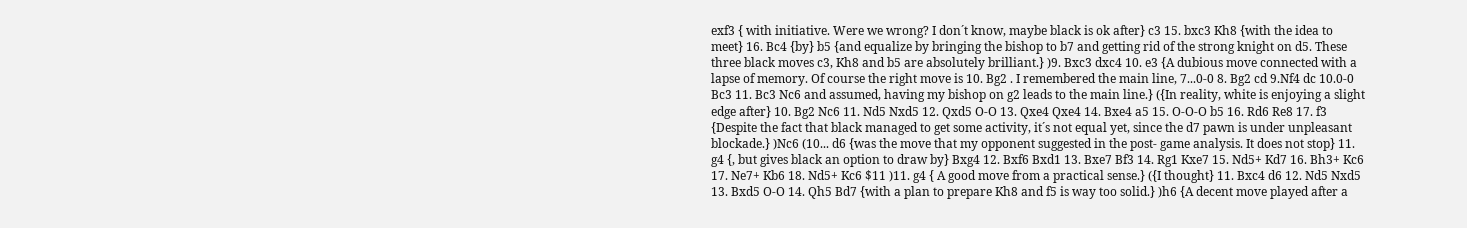exf3 { with initiative. Were we wrong? I don´t know, maybe black is ok after} c3 15. bxc3 Kh8 {with the idea to meet} 16. Bc4 {by} b5 {and equalize by bringing the bishop to b7 and getting rid of the strong knight on d5. These three black moves c3, Kh8 and b5 are absolutely brilliant.} )9. Bxc3 dxc4 10. e3 {A dubious move connected with a lapse of memory. Of course the right move is 10. Bg2 . I remembered the main line, 7...0-0 8. Bg2 cd 9.Nf4 dc 10.0-0 Bc3 11. Bc3 Nc6 and assumed, having my bishop on g2 leads to the main line.} ({In reality, white is enjoying a slight edge after} 10. Bg2 Nc6 11. Nd5 Nxd5 12. Qxd5 O-O 13. Qxe4 Qxe4 14. Bxe4 a5 15. O-O-O b5 16. Rd6 Re8 17. f3 {Despite the fact that black managed to get some activity, it´s not equal yet, since the d7 pawn is under unpleasant blockade.} )Nc6 (10... d6 {was the move that my opponent suggested in the post- game analysis. It does not stop} 11. g4 {, but gives black an option to draw by} Bxg4 12. Bxf6 Bxd1 13. Bxe7 Bf3 14. Rg1 Kxe7 15. Nd5+ Kd7 16. Bh3+ Kc6 17. Ne7+ Kb6 18. Nd5+ Kc6 $11 )11. g4 { A good move from a practical sense.} ({I thought} 11. Bxc4 d6 12. Nd5 Nxd5 13. Bxd5 O-O 14. Qh5 Bd7 {with a plan to prepare Kh8 and f5 is way too solid.} )h6 {A decent move played after a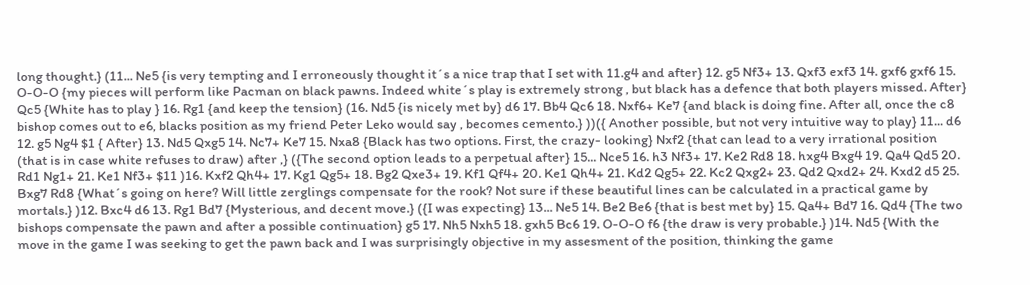long thought.} (11... Ne5 {is very tempting and I erroneously thought it´s a nice trap that I set with 11.g4 and after} 12. g5 Nf3+ 13. Qxf3 exf3 14. gxf6 gxf6 15. O-O-O {my pieces will perform like Pacman on black pawns. Indeed white´s play is extremely strong , but black has a defence that both players missed. After} Qc5 {White has to play } 16. Rg1 {and keep the tension} (16. Nd5 {is nicely met by} d6 17. Bb4 Qc6 18. Nxf6+ Ke7 {and black is doing fine. After all, once the c8 bishop comes out to e6, blacks position as my friend Peter Leko would say , becomes cemento.} ))({ Another possible, but not very intuitive way to play} 11... d6 12. g5 Ng4 $1 { After} 13. Nd5 Qxg5 14. Nc7+ Ke7 15. Nxa8 {Black has two options. First, the crazy- looking} Nxf2 {that can lead to a very irrational position (that is in case white refuses to draw) after ,} ({The second option leads to a perpetual after} 15... Nce5 16. h3 Nf3+ 17. Ke2 Rd8 18. hxg4 Bxg4 19. Qa4 Qd5 20. Rd1 Ng1+ 21. Ke1 Nf3+ $11 )16. Kxf2 Qh4+ 17. Kg1 Qg5+ 18. Bg2 Qxe3+ 19. Kf1 Qf4+ 20. Ke1 Qh4+ 21. Kd2 Qg5+ 22. Kc2 Qxg2+ 23. Qd2 Qxd2+ 24. Kxd2 d5 25. Bxg7 Rd8 {What´s going on here? Will little zerglings compensate for the rook? Not sure if these beautiful lines can be calculated in a practical game by mortals.} )12. Bxc4 d6 13. Rg1 Bd7 {Mysterious, and decent move.} ({I was expecting} 13... Ne5 14. Be2 Be6 {that is best met by} 15. Qa4+ Bd7 16. Qd4 {The two bishops compensate the pawn and after a possible continuation} g5 17. Nh5 Nxh5 18. gxh5 Bc6 19. O-O-O f6 {the draw is very probable.} )14. Nd5 {With the move in the game I was seeking to get the pawn back and I was surprisingly objective in my assesment of the position, thinking the game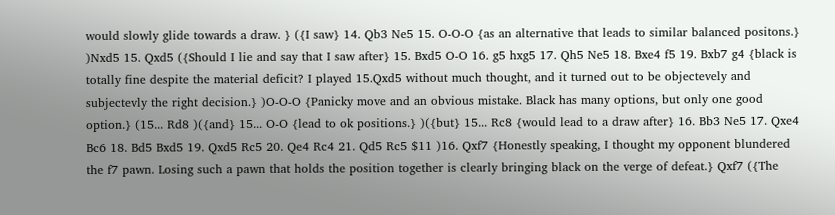would slowly glide towards a draw. } ({I saw} 14. Qb3 Ne5 15. O-O-O {as an alternative that leads to similar balanced positons.} )Nxd5 15. Qxd5 ({Should I lie and say that I saw after} 15. Bxd5 O-O 16. g5 hxg5 17. Qh5 Ne5 18. Bxe4 f5 19. Bxb7 g4 {black is totally fine despite the material deficit? I played 15.Qxd5 without much thought, and it turned out to be objectevely and subjectevly the right decision.} )O-O-O {Panicky move and an obvious mistake. Black has many options, but only one good option.} (15... Rd8 )({and} 15... O-O {lead to ok positions.} )({but} 15... Rc8 {would lead to a draw after} 16. Bb3 Ne5 17. Qxe4 Bc6 18. Bd5 Bxd5 19. Qxd5 Rc5 20. Qe4 Rc4 21. Qd5 Rc5 $11 )16. Qxf7 {Honestly speaking, I thought my opponent blundered the f7 pawn. Losing such a pawn that holds the position together is clearly bringing black on the verge of defeat.} Qxf7 ({The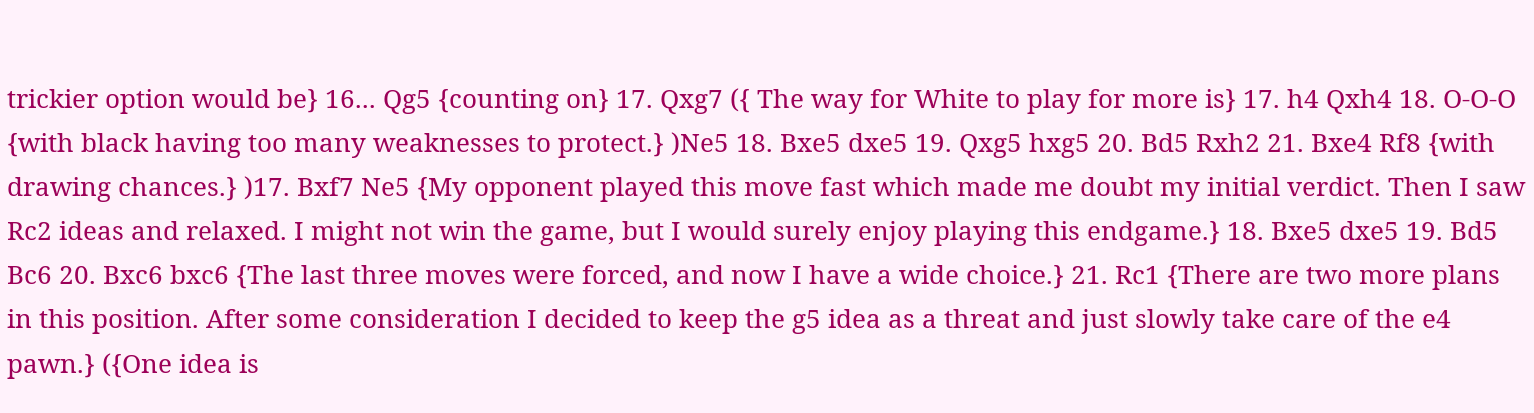trickier option would be} 16... Qg5 {counting on} 17. Qxg7 ({ The way for White to play for more is} 17. h4 Qxh4 18. O-O-O {with black having too many weaknesses to protect.} )Ne5 18. Bxe5 dxe5 19. Qxg5 hxg5 20. Bd5 Rxh2 21. Bxe4 Rf8 {with drawing chances.} )17. Bxf7 Ne5 {My opponent played this move fast which made me doubt my initial verdict. Then I saw Rc2 ideas and relaxed. I might not win the game, but I would surely enjoy playing this endgame.} 18. Bxe5 dxe5 19. Bd5 Bc6 20. Bxc6 bxc6 {The last three moves were forced, and now I have a wide choice.} 21. Rc1 {There are two more plans in this position. After some consideration I decided to keep the g5 idea as a threat and just slowly take care of the e4 pawn.} ({One idea is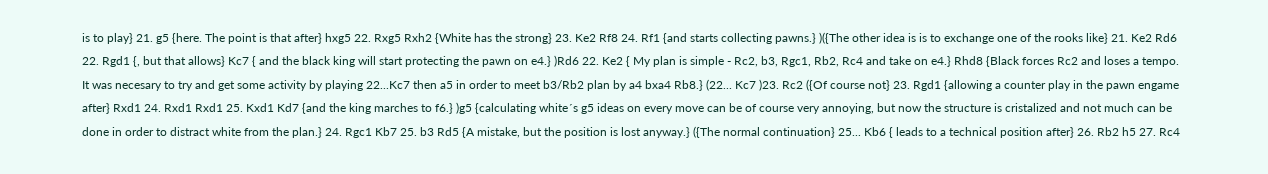is to play} 21. g5 {here. The point is that after} hxg5 22. Rxg5 Rxh2 {White has the strong} 23. Ke2 Rf8 24. Rf1 {and starts collecting pawns.} )({The other idea is is to exchange one of the rooks like} 21. Ke2 Rd6 22. Rgd1 {, but that allows} Kc7 { and the black king will start protecting the pawn on e4.} )Rd6 22. Ke2 { My plan is simple - Rc2, b3, Rgc1, Rb2, Rc4 and take on e4.} Rhd8 {Black forces Rc2 and loses a tempo. It was necesary to try and get some activity by playing 22...Kc7 then a5 in order to meet b3/Rb2 plan by a4 bxa4 Rb8.} (22... Kc7 )23. Rc2 ({Of course not} 23. Rgd1 {allowing a counter play in the pawn engame after} Rxd1 24. Rxd1 Rxd1 25. Kxd1 Kd7 {and the king marches to f6.} )g5 {calculating white´s g5 ideas on every move can be of course very annoying, but now the structure is cristalized and not much can be done in order to distract white from the plan.} 24. Rgc1 Kb7 25. b3 Rd5 {A mistake, but the position is lost anyway.} ({The normal continuation} 25... Kb6 { leads to a technical position after} 26. Rb2 h5 27. Rc4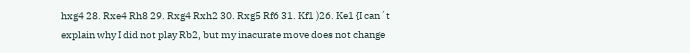hxg4 28. Rxe4 Rh8 29. Rxg4 Rxh2 30. Rxg5 Rf6 31. Kf1 )26. Ke1 {I can´t explain why I did not play Rb2, but my inacurate move does not change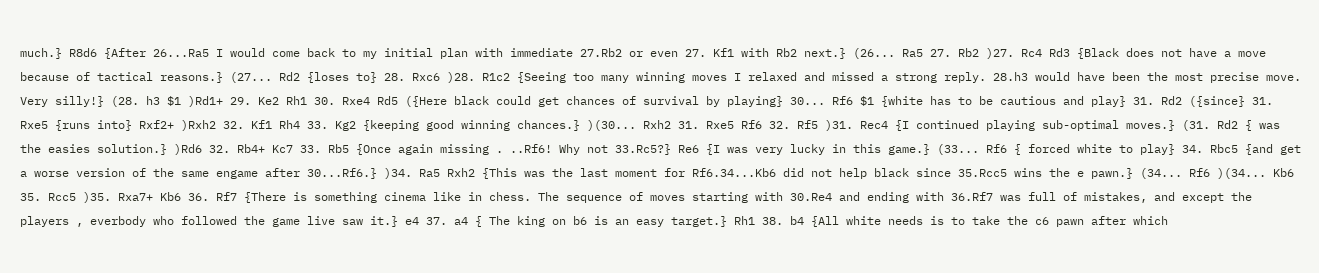much.} R8d6 {After 26...Ra5 I would come back to my initial plan with immediate 27.Rb2 or even 27. Kf1 with Rb2 next.} (26... Ra5 27. Rb2 )27. Rc4 Rd3 {Black does not have a move because of tactical reasons.} (27... Rd2 {loses to} 28. Rxc6 )28. R1c2 {Seeing too many winning moves I relaxed and missed a strong reply. 28.h3 would have been the most precise move. Very silly!} (28. h3 $1 )Rd1+ 29. Ke2 Rh1 30. Rxe4 Rd5 ({Here black could get chances of survival by playing} 30... Rf6 $1 {white has to be cautious and play} 31. Rd2 ({since} 31. Rxe5 {runs into} Rxf2+ )Rxh2 32. Kf1 Rh4 33. Kg2 {keeping good winning chances.} )(30... Rxh2 31. Rxe5 Rf6 32. Rf5 )31. Rec4 {I continued playing sub-optimal moves.} (31. Rd2 { was the easies solution.} )Rd6 32. Rb4+ Kc7 33. Rb5 {Once again missing . ..Rf6! Why not 33.Rc5?} Re6 {I was very lucky in this game.} (33... Rf6 { forced white to play} 34. Rbc5 {and get a worse version of the same engame after 30...Rf6.} )34. Ra5 Rxh2 {This was the last moment for Rf6.34...Kb6 did not help black since 35.Rcc5 wins the e pawn.} (34... Rf6 )(34... Kb6 35. Rcc5 )35. Rxa7+ Kb6 36. Rf7 {There is something cinema like in chess. The sequence of moves starting with 30.Re4 and ending with 36.Rf7 was full of mistakes, and except the players , everbody who followed the game live saw it.} e4 37. a4 { The king on b6 is an easy target.} Rh1 38. b4 {All white needs is to take the c6 pawn after which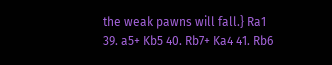the weak pawns will fall.} Ra1 39. a5+ Kb5 40. Rb7+ Ka4 41. Rb6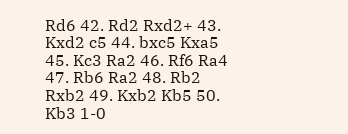Rd6 42. Rd2 Rxd2+ 43. Kxd2 c5 44. bxc5 Kxa5 45. Kc3 Ra2 46. Rf6 Ra4 47. Rb6 Ra2 48. Rb2 Rxb2 49. Kxb2 Kb5 50. Kb3 1-0